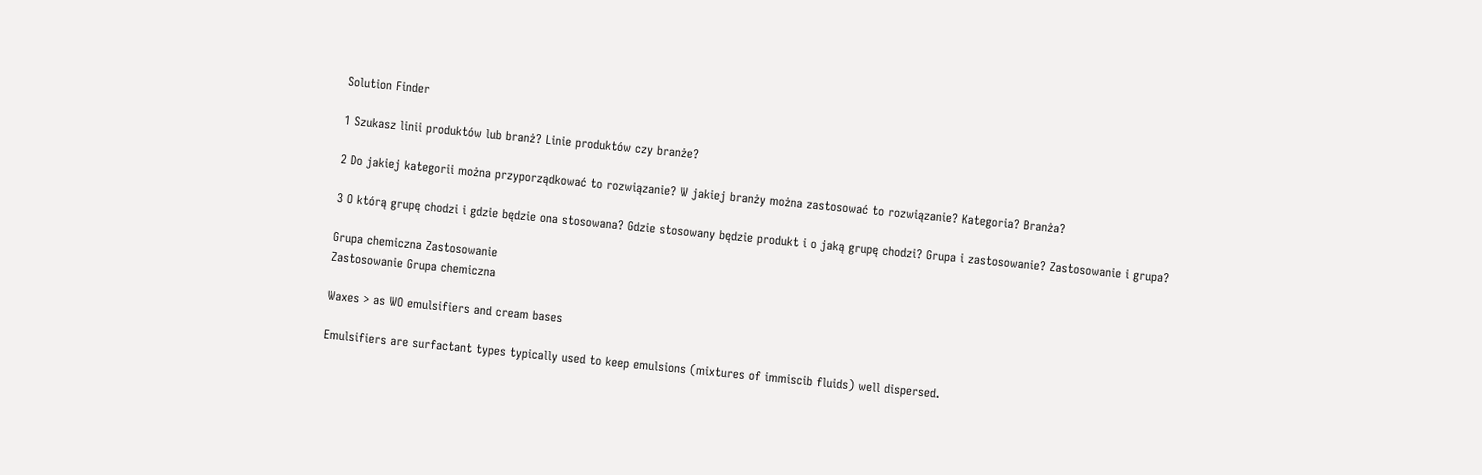Solution Finder

1 Szukasz linii produktów lub branż? Linie produktów czy branże?

2 Do jakiej kategorii można przyporządkować to rozwiązanie? W jakiej branży można zastosować to rozwiązanie? Kategoria? Branża?

3 O którą grupę chodzi i gdzie będzie ona stosowana? Gdzie stosowany będzie produkt i o jaką grupę chodzi? Grupa i zastosowanie? Zastosowanie i grupa?

Grupa chemiczna Zastosowanie
Zastosowanie Grupa chemiczna

Waxes > as WO emulsifiers and cream bases

Emulsifiers are surfactant types typically used to keep emulsions (mixtures of immiscib fluids) well dispersed.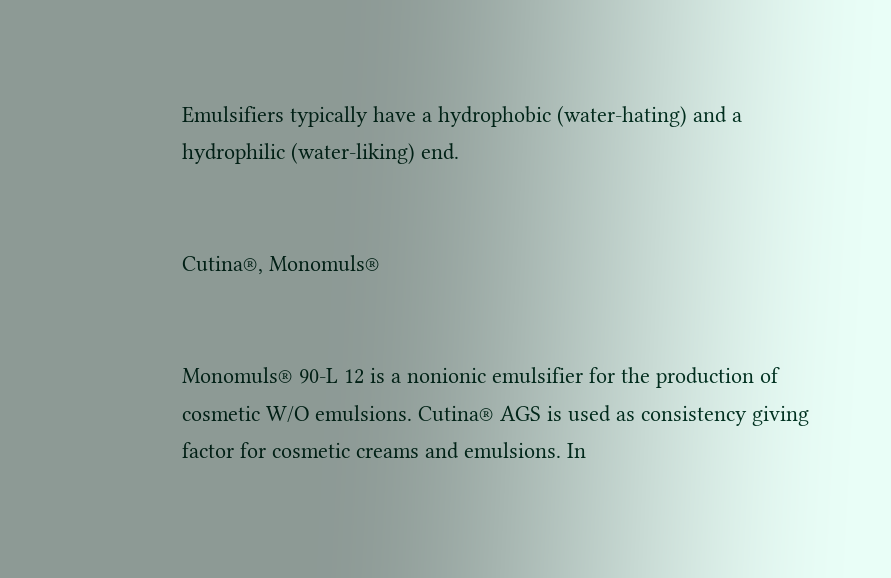Emulsifiers typically have a hydrophobic (water-hating) and a hydrophilic (water-liking) end.


Cutina®, Monomuls®


Monomuls® 90-L 12 is a nonionic emulsifier for the production of cosmetic W/O emulsions. Cutina® AGS is used as consistency giving factor for cosmetic creams and emulsions. In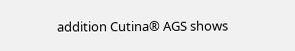addition Cutina® AGS shows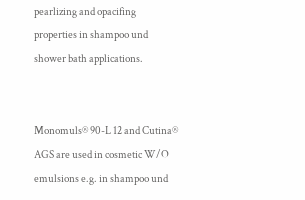pearlizing and opacifing properties in shampoo und shower bath applications.


Monomuls® 90-L 12 and Cutina® AGS are used in cosmetic W/O emulsions e.g. in shampoo und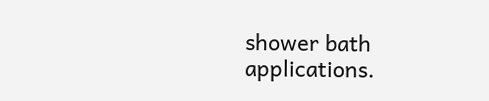shower bath applications.